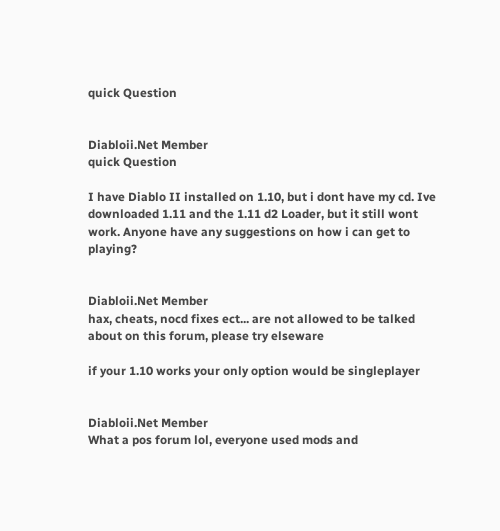quick Question


Diabloii.Net Member
quick Question

I have Diablo II installed on 1.10, but i dont have my cd. Ive downloaded 1.11 and the 1.11 d2 Loader, but it still wont work. Anyone have any suggestions on how i can get to playing?


Diabloii.Net Member
hax, cheats, nocd fixes ect... are not allowed to be talked about on this forum, please try elseware

if your 1.10 works your only option would be singleplayer


Diabloii.Net Member
What a pos forum lol, everyone used mods and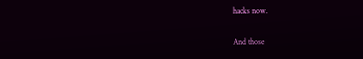hacks now.

And those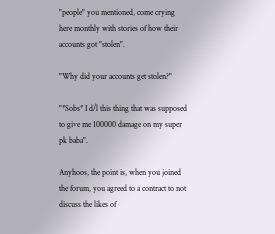"people" you mentioned, come crying here monthly with stories of how their accounts got "stolen".

"Why did your accounts get stolen?"

"*Sobs* I d/l this thing that was supposed to give me 100000 damage on my super pk baba".

Anyhoos, the point is, when you joined the forum, you agreed to a contract to not discuss the likes of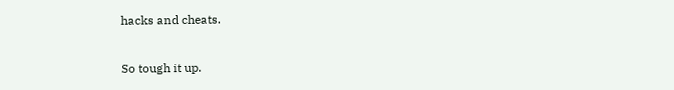hacks and cheats.

So tough it up.